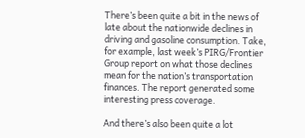There’s been quite a bit in the news of late about the nationwide declines in driving and gasoline consumption. Take, for example, last week’s PIRG/Frontier Group report on what those declines mean for the nation’s transportation finances. The report generated some interesting press coverage.

And there’s also been quite a lot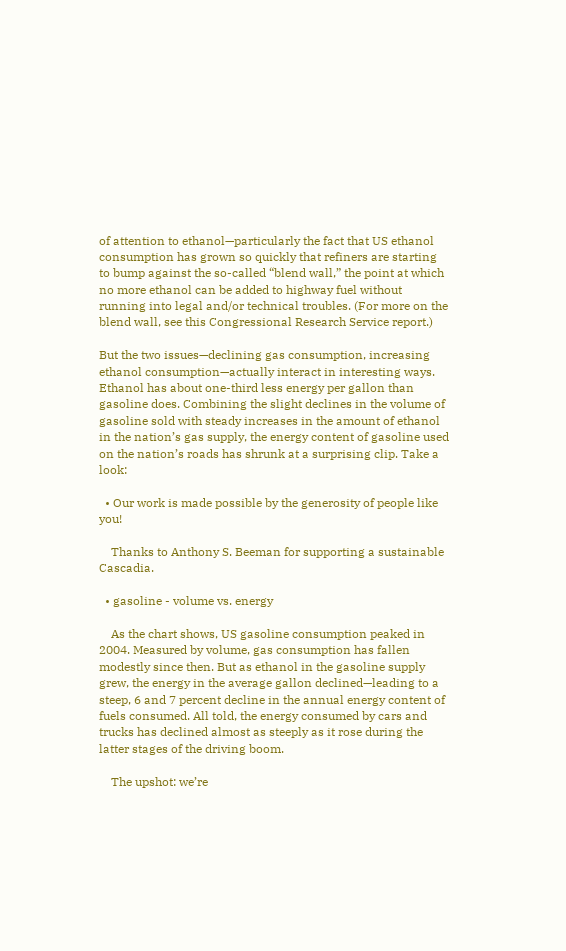of attention to ethanol—particularly the fact that US ethanol consumption has grown so quickly that refiners are starting to bump against the so-called “blend wall,” the point at which no more ethanol can be added to highway fuel without running into legal and/or technical troubles. (For more on the blend wall, see this Congressional Research Service report.)

But the two issues—declining gas consumption, increasing ethanol consumption—actually interact in interesting ways. Ethanol has about one-third less energy per gallon than gasoline does. Combining the slight declines in the volume of gasoline sold with steady increases in the amount of ethanol in the nation’s gas supply, the energy content of gasoline used on the nation’s roads has shrunk at a surprising clip. Take a look:

  • Our work is made possible by the generosity of people like you!

    Thanks to Anthony S. Beeman for supporting a sustainable Cascadia.

  • gasoline - volume vs. energy

    As the chart shows, US gasoline consumption peaked in 2004. Measured by volume, gas consumption has fallen modestly since then. But as ethanol in the gasoline supply grew, the energy in the average gallon declined—leading to a steep, 6 and 7 percent decline in the annual energy content of fuels consumed. All told, the energy consumed by cars and trucks has declined almost as steeply as it rose during the latter stages of the driving boom.

    The upshot: we’re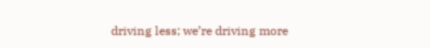driving less; we’re driving more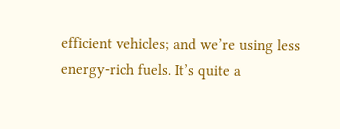efficient vehicles; and we’re using less energy-rich fuels. It’s quite a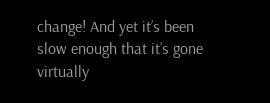change! And yet it’s been slow enough that it’s gone virtually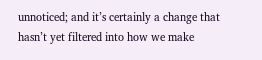unnoticed; and it’s certainly a change that hasn’t yet filtered into how we make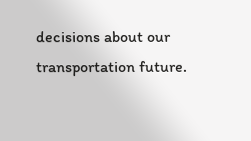decisions about our transportation future.